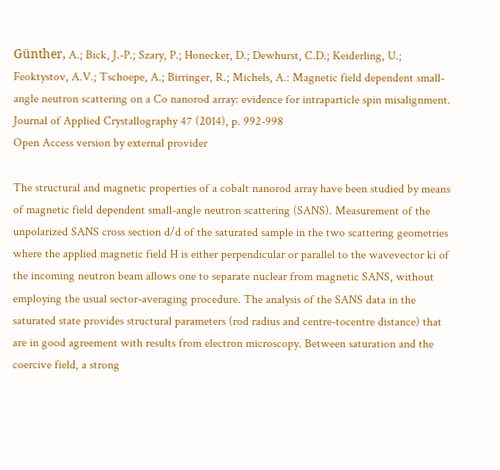Günther, A.; Bick, J.-P.; Szary, P.; Honecker, D.; Dewhurst, C.D.; Keiderling, U.; Feoktystov, A.V.; Tschoepe, A.; Birringer, R.; Michels, A.: Magnetic field dependent small-angle neutron scattering on a Co nanorod array: evidence for intraparticle spin misalignment. Journal of Applied Crystallography 47 (2014), p. 992-998
Open Access version by external provider

The structural and magnetic properties of a cobalt nanorod array have been studied by means of magnetic field dependent small-angle neutron scattering (SANS). Measurement of the unpolarized SANS cross section d/d of the saturated sample in the two scattering geometries where the applied magnetic field H is either perpendicular or parallel to the wavevector ki of the incoming neutron beam allows one to separate nuclear from magnetic SANS, without employing the usual sector-averaging procedure. The analysis of the SANS data in the saturated state provides structural parameters (rod radius and centre-tocentre distance) that are in good agreement with results from electron microscopy. Between saturation and the coercive field, a strong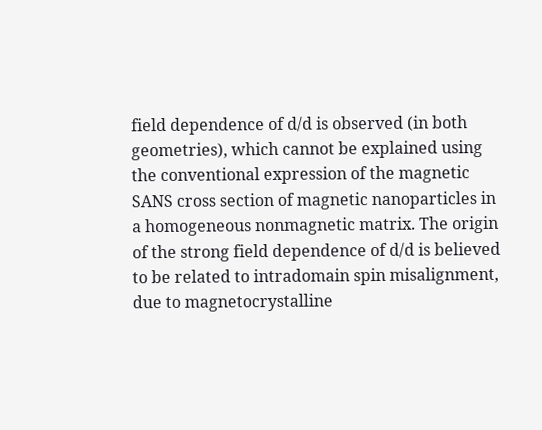field dependence of d/d is observed (in both geometries), which cannot be explained using the conventional expression of the magnetic SANS cross section of magnetic nanoparticles in a homogeneous nonmagnetic matrix. The origin of the strong field dependence of d/d is believed to be related to intradomain spin misalignment, due to magnetocrystalline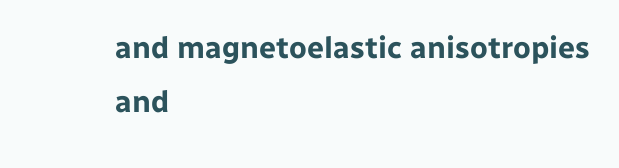and magnetoelastic anisotropies and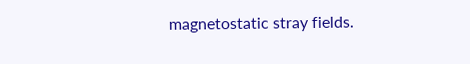magnetostatic stray fields.